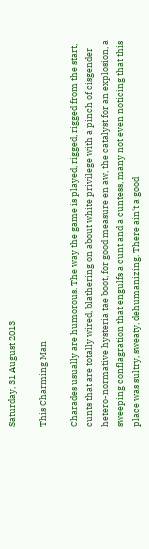Saturday, 31 August 2013

This Charming Man

Charades usually are humorous. The way the game is played, rigged, rigged from the start, cunts that are totally wired, blathering on about white privilege with a pinch of cisgender hetero-normative hysteria tae boot, for good measure en aw, the catalyst for an explosion, a sweeping conflagration that engulfs a cunt and a cuntess, many not even noticing that this place was sultry, sweaty, dehumanizing. There ain't a good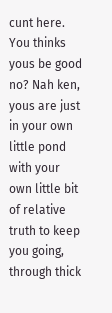cunt here. You thinks yous be good no? Nah ken, yous are just in your own little pond with your own little bit of relative truth to keep you going, through thick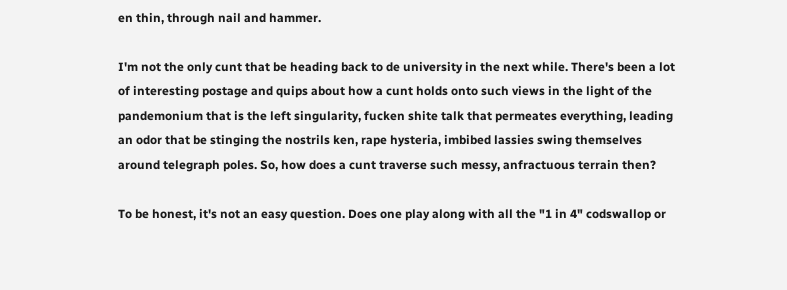en thin, through nail and hammer.

I'm not the only cunt that be heading back to de university in the next while. There's been a lot of interesting postage and quips about how a cunt holds onto such views in the light of the pandemonium that is the left singularity, fucken shite talk that permeates everything, leading an odor that be stinging the nostrils ken, rape hysteria, imbibed lassies swing themselves around telegraph poles. So, how does a cunt traverse such messy, anfractuous terrain then?

To be honest, it's not an easy question. Does one play along with all the "1 in 4" codswallop or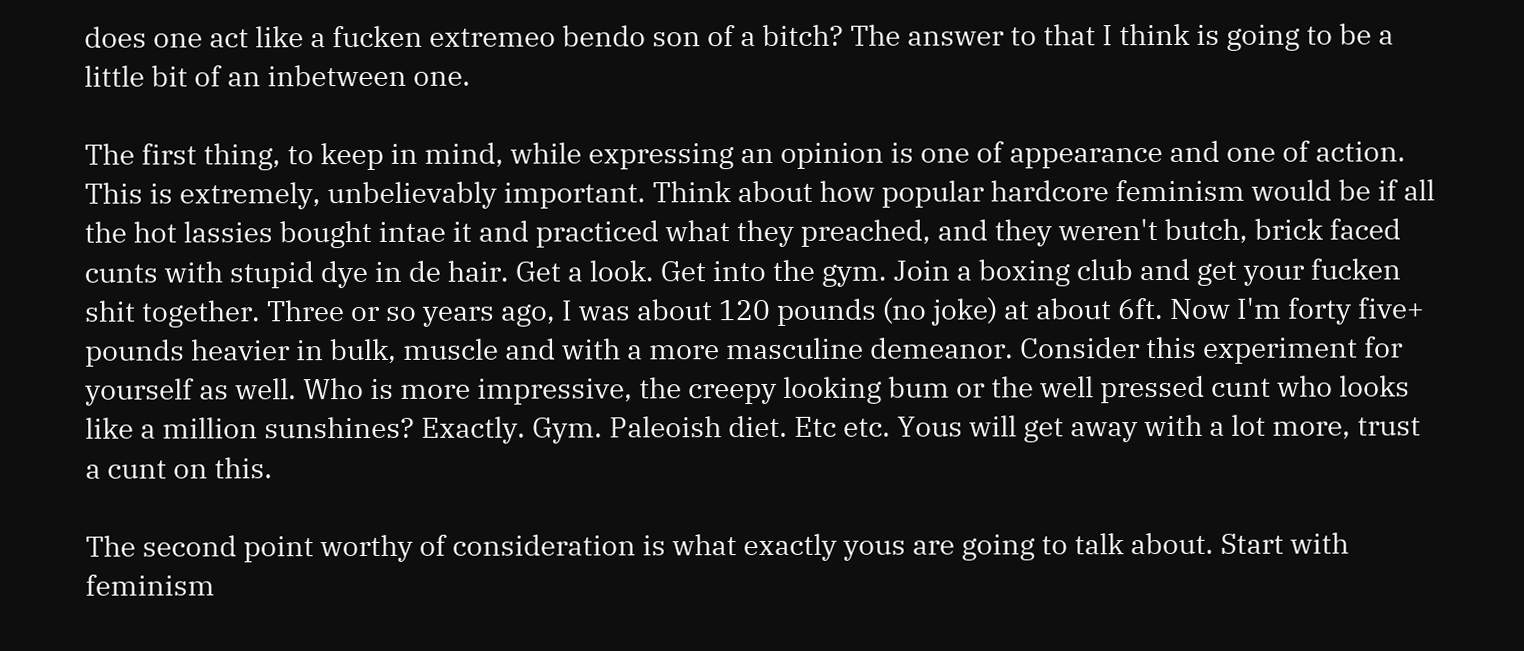does one act like a fucken extremeo bendo son of a bitch? The answer to that I think is going to be a little bit of an inbetween one.

The first thing, to keep in mind, while expressing an opinion is one of appearance and one of action. This is extremely, unbelievably important. Think about how popular hardcore feminism would be if all the hot lassies bought intae it and practiced what they preached, and they weren't butch, brick faced cunts with stupid dye in de hair. Get a look. Get into the gym. Join a boxing club and get your fucken shit together. Three or so years ago, I was about 120 pounds (no joke) at about 6ft. Now I'm forty five+ pounds heavier in bulk, muscle and with a more masculine demeanor. Consider this experiment for yourself as well. Who is more impressive, the creepy looking bum or the well pressed cunt who looks like a million sunshines? Exactly. Gym. Paleoish diet. Etc etc. Yous will get away with a lot more, trust a cunt on this.

The second point worthy of consideration is what exactly yous are going to talk about. Start with feminism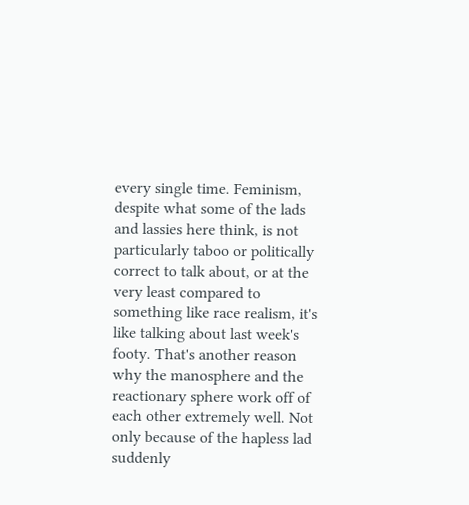every single time. Feminism, despite what some of the lads and lassies here think, is not particularly taboo or politically correct to talk about, or at the very least compared to something like race realism, it's like talking about last week's footy. That's another reason why the manosphere and the reactionary sphere work off of each other extremely well. Not only because of the hapless lad suddenly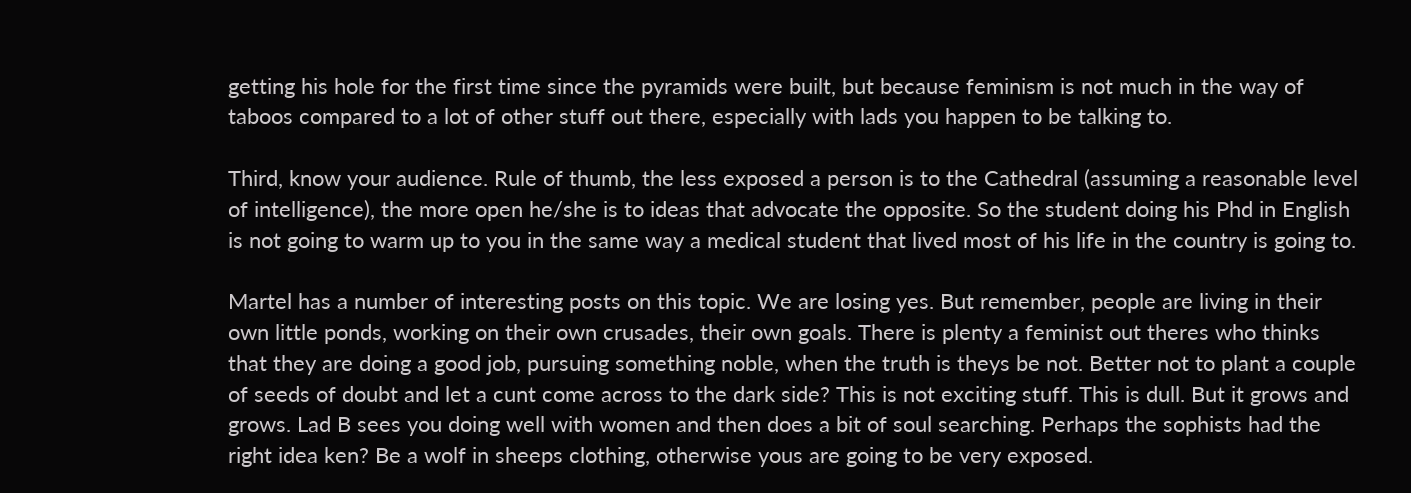getting his hole for the first time since the pyramids were built, but because feminism is not much in the way of taboos compared to a lot of other stuff out there, especially with lads you happen to be talking to.

Third, know your audience. Rule of thumb, the less exposed a person is to the Cathedral (assuming a reasonable level of intelligence), the more open he/she is to ideas that advocate the opposite. So the student doing his Phd in English is not going to warm up to you in the same way a medical student that lived most of his life in the country is going to.

Martel has a number of interesting posts on this topic. We are losing yes. But remember, people are living in their own little ponds, working on their own crusades, their own goals. There is plenty a feminist out theres who thinks that they are doing a good job, pursuing something noble, when the truth is theys be not. Better not to plant a couple of seeds of doubt and let a cunt come across to the dark side? This is not exciting stuff. This is dull. But it grows and grows. Lad B sees you doing well with women and then does a bit of soul searching. Perhaps the sophists had the right idea ken? Be a wolf in sheeps clothing, otherwise yous are going to be very exposed.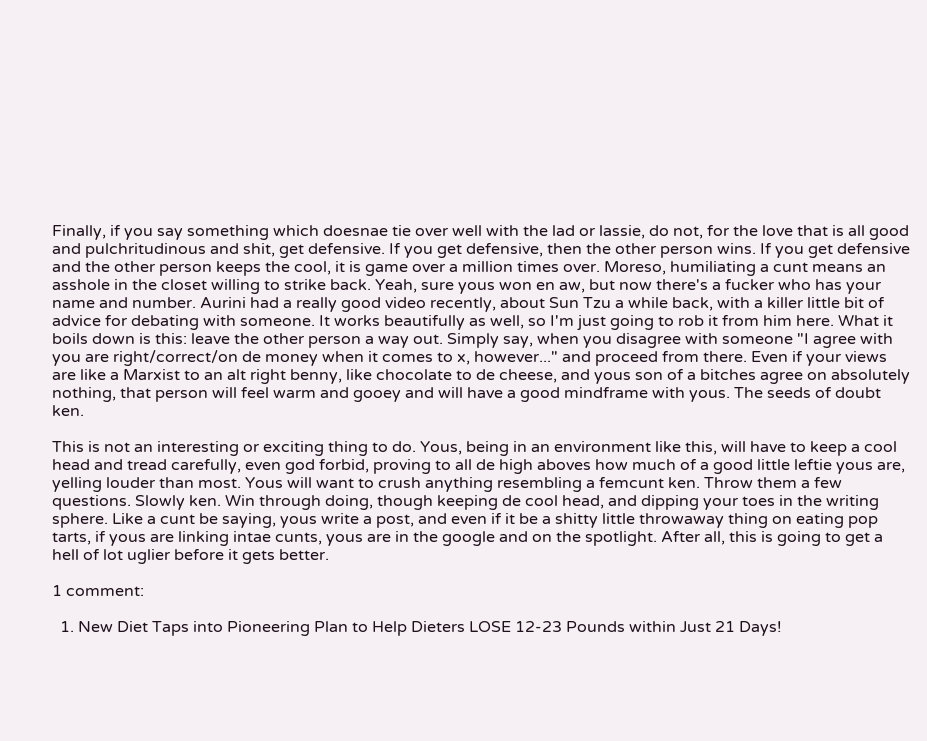Finally, if you say something which doesnae tie over well with the lad or lassie, do not, for the love that is all good and pulchritudinous and shit, get defensive. If you get defensive, then the other person wins. If you get defensive and the other person keeps the cool, it is game over a million times over. Moreso, humiliating a cunt means an asshole in the closet willing to strike back. Yeah, sure yous won en aw, but now there's a fucker who has your name and number. Aurini had a really good video recently, about Sun Tzu a while back, with a killer little bit of advice for debating with someone. It works beautifully as well, so I'm just going to rob it from him here. What it boils down is this: leave the other person a way out. Simply say, when you disagree with someone "I agree with you are right/correct/on de money when it comes to x, however..." and proceed from there. Even if your views are like a Marxist to an alt right benny, like chocolate to de cheese, and yous son of a bitches agree on absolutely nothing, that person will feel warm and gooey and will have a good mindframe with yous. The seeds of doubt ken.

This is not an interesting or exciting thing to do. Yous, being in an environment like this, will have to keep a cool head and tread carefully, even god forbid, proving to all de high aboves how much of a good little leftie yous are, yelling louder than most. Yous will want to crush anything resembling a femcunt ken. Throw them a few questions. Slowly ken. Win through doing, though keeping de cool head, and dipping your toes in the writing sphere. Like a cunt be saying, yous write a post, and even if it be a shitty little throwaway thing on eating pop tarts, if yous are linking intae cunts, yous are in the google and on the spotlight. After all, this is going to get a hell of lot uglier before it gets better.

1 comment:

  1. New Diet Taps into Pioneering Plan to Help Dieters LOSE 12-23 Pounds within Just 21 Days!